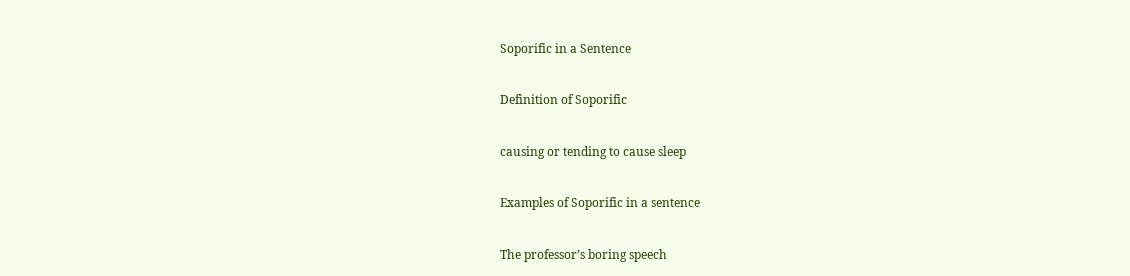Soporific in a Sentence

Definition of Soporific

causing or tending to cause sleep

Examples of Soporific in a sentence

The professor’s boring speech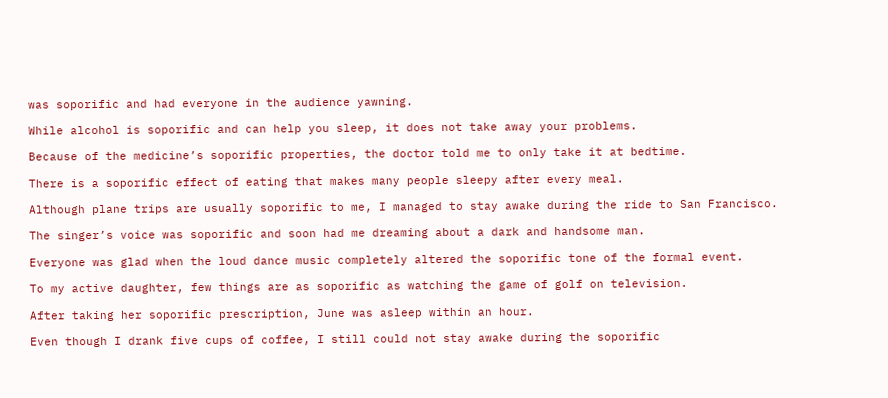was soporific and had everyone in the audience yawning.

While alcohol is soporific and can help you sleep, it does not take away your problems.

Because of the medicine’s soporific properties, the doctor told me to only take it at bedtime.

There is a soporific effect of eating that makes many people sleepy after every meal.

Although plane trips are usually soporific to me, I managed to stay awake during the ride to San Francisco.

The singer’s voice was soporific and soon had me dreaming about a dark and handsome man.

Everyone was glad when the loud dance music completely altered the soporific tone of the formal event.

To my active daughter, few things are as soporific as watching the game of golf on television.

After taking her soporific prescription, June was asleep within an hour.

Even though I drank five cups of coffee, I still could not stay awake during the soporific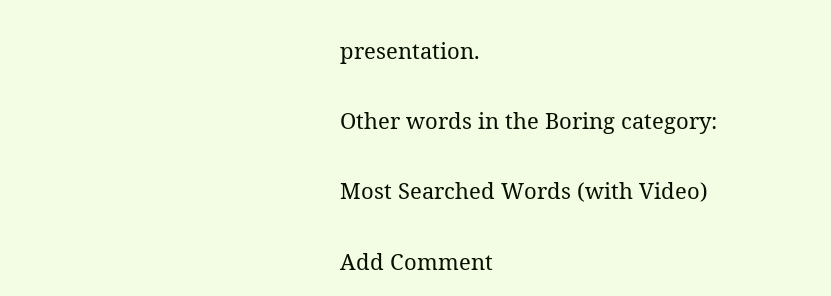presentation.

Other words in the Boring category:

Most Searched Words (with Video)

Add Comment